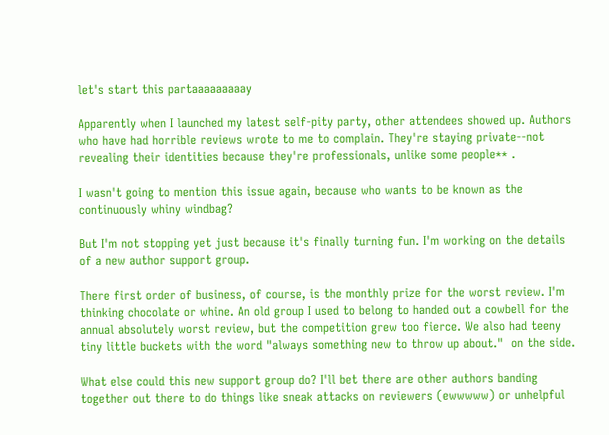let's start this partaaaaaaaaay

Apparently when I launched my latest self-pity party, other attendees showed up. Authors who have had horrible reviews wrote to me to complain. They're staying private--not revealing their identities because they're professionals, unlike some people** .

I wasn't going to mention this issue again, because who wants to be known as the continuously whiny windbag?

But I'm not stopping yet just because it's finally turning fun. I'm working on the details of a new author support group.

There first order of business, of course, is the monthly prize for the worst review. I'm thinking chocolate or whine. An old group I used to belong to handed out a cowbell for the annual absolutely worst review, but the competition grew too fierce. We also had teeny tiny little buckets with the word "always something new to throw up about."  on the side.

What else could this new support group do? I'll bet there are other authors banding together out there to do things like sneak attacks on reviewers (ewwwww) or unhelpful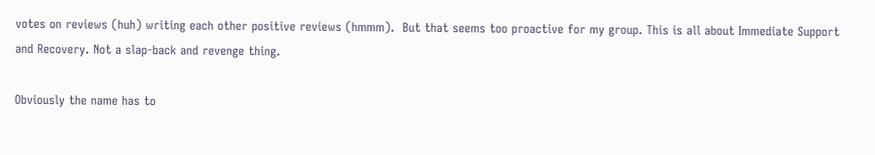votes on reviews (huh) writing each other positive reviews (hmmm).  But that seems too proactive for my group. This is all about Immediate Support and Recovery. Not a slap-back and revenge thing.

Obviously the name has to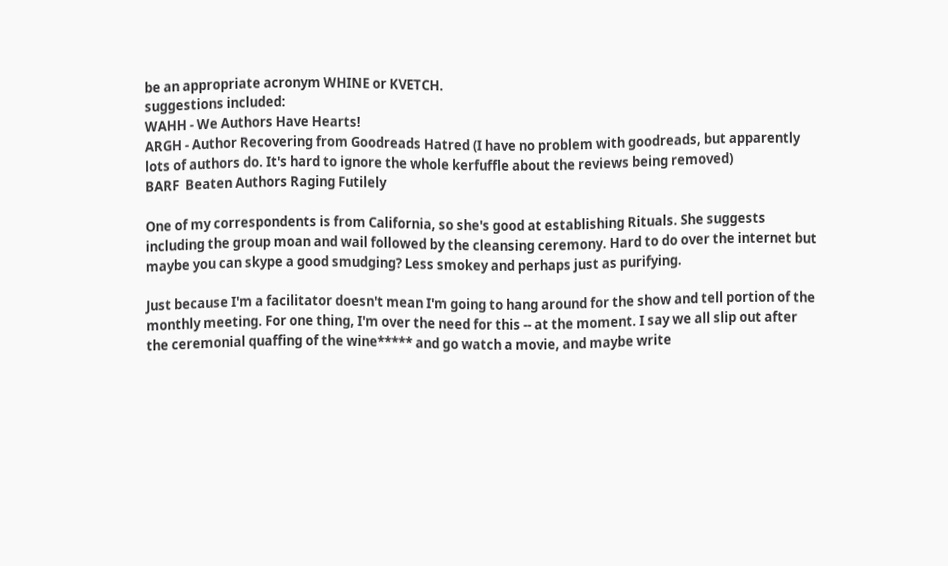be an appropriate acronym WHINE or KVETCH.
suggestions included:
WAHH - We Authors Have Hearts!
ARGH - Author Recovering from Goodreads Hatred (I have no problem with goodreads, but apparently lots of authors do. It's hard to ignore the whole kerfuffle about the reviews being removed)
BARF  Beaten Authors Raging Futilely

One of my correspondents is from California, so she's good at establishing Rituals. She suggests including the group moan and wail followed by the cleansing ceremony. Hard to do over the internet but maybe you can skype a good smudging? Less smokey and perhaps just as purifying.

Just because I'm a facilitator doesn't mean I'm going to hang around for the show and tell portion of the monthly meeting. For one thing, I'm over the need for this -- at the moment. I say we all slip out after the ceremonial quaffing of the wine***** and go watch a movie, and maybe write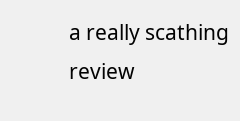a really scathing review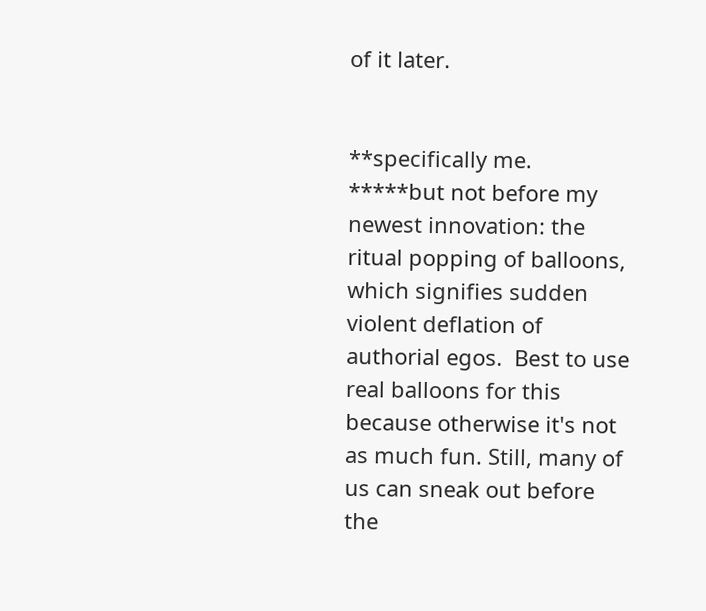of it later.


**specifically me.
*****but not before my newest innovation: the ritual popping of balloons, which signifies sudden violent deflation of authorial egos.  Best to use real balloons for this because otherwise it's not as much fun. Still, many of us can sneak out before the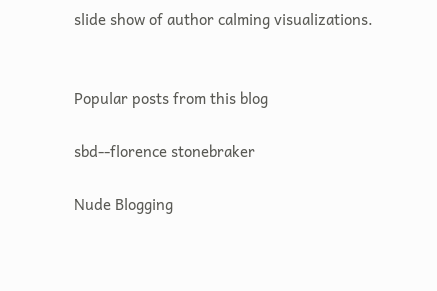slide show of author calming visualizations.


Popular posts from this blog

sbd--florence stonebraker

Nude Blogging